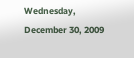Wednesday, December 30, 2009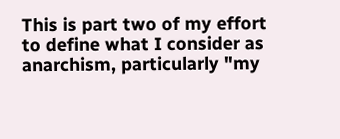This is part two of my effort to define what I consider as anarchism, particularly "my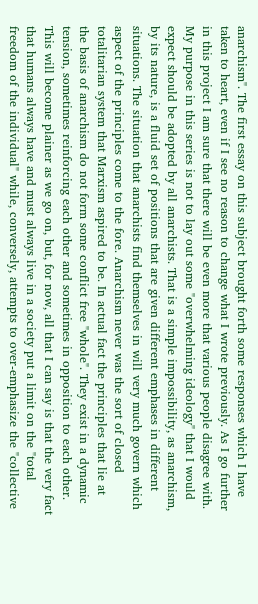anarchism". The first essay on this subject brought forth some responses which I have taken to heart, even if I see no reason to change what I wrote previously. As I go further in this project I am sure that there will be even more that various people disagree with. My purpose in this series is not to lay out some "overwhelming ideology" that I would expect should be adopted by all anarchists. That is a simple impossibility, as anarchism, by its nature, is a fluid set of positions that are given different emphases in different situations. The situation that anarchists find themselves in will very much govern which aspect of the principles come to the fore. Anarchism never was the sort of closed totalitarian system that Marxism aspired to be. In actual fact the principles that lie at the basis of anarchism do not form some conflict free "whole". They exist in a dynamic tension, sometimes reinforcing each other and sometimes in opposition to each other. This will become plainer as we go on, but, for now, all that I can say is that the very fact that humans always have and must always live in a society put a limit on the "total freedom of the individual" while, conversely, attempts to over-emphasize the "collective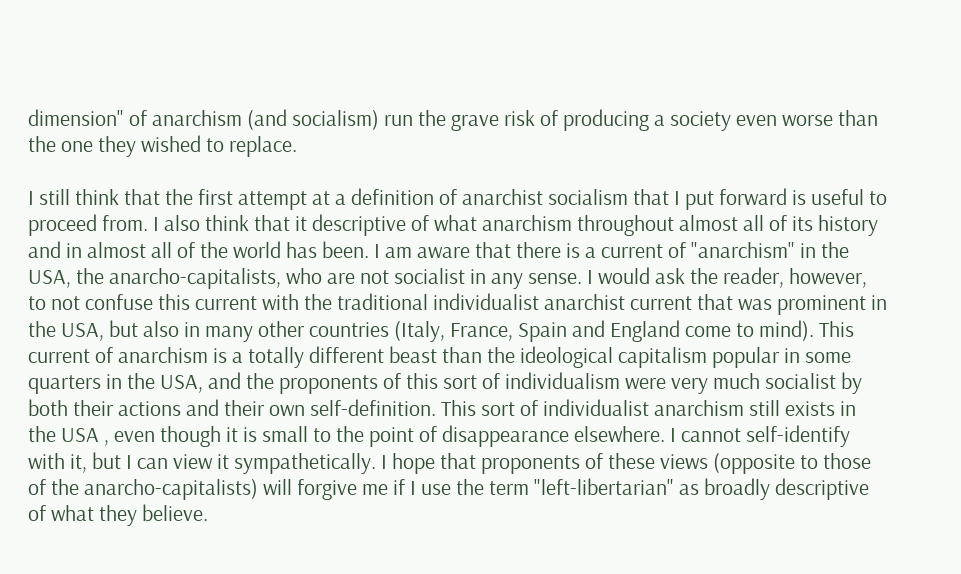dimension" of anarchism (and socialism) run the grave risk of producing a society even worse than the one they wished to replace.

I still think that the first attempt at a definition of anarchist socialism that I put forward is useful to proceed from. I also think that it descriptive of what anarchism throughout almost all of its history and in almost all of the world has been. I am aware that there is a current of "anarchism" in the USA, the anarcho-capitalists, who are not socialist in any sense. I would ask the reader, however, to not confuse this current with the traditional individualist anarchist current that was prominent in the USA, but also in many other countries (Italy, France, Spain and England come to mind). This current of anarchism is a totally different beast than the ideological capitalism popular in some quarters in the USA, and the proponents of this sort of individualism were very much socialist by both their actions and their own self-definition. This sort of individualist anarchism still exists in the USA , even though it is small to the point of disappearance elsewhere. I cannot self-identify with it, but I can view it sympathetically. I hope that proponents of these views (opposite to those of the anarcho-capitalists) will forgive me if I use the term "left-libertarian" as broadly descriptive of what they believe.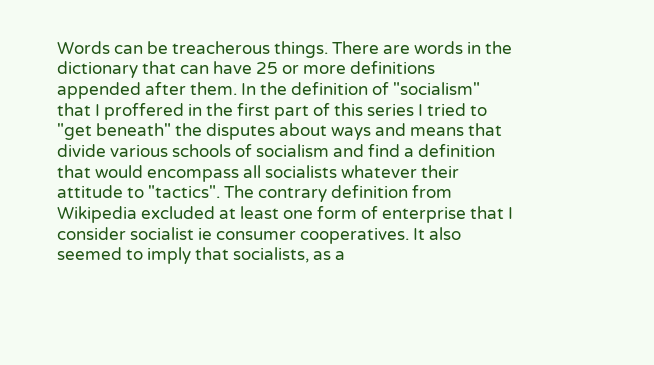Words can be treacherous things. There are words in the dictionary that can have 25 or more definitions appended after them. In the definition of "socialism" that I proffered in the first part of this series I tried to "get beneath" the disputes about ways and means that divide various schools of socialism and find a definition that would encompass all socialists whatever their attitude to "tactics". The contrary definition from Wikipedia excluded at least one form of enterprise that I consider socialist ie consumer cooperatives. It also seemed to imply that socialists, as a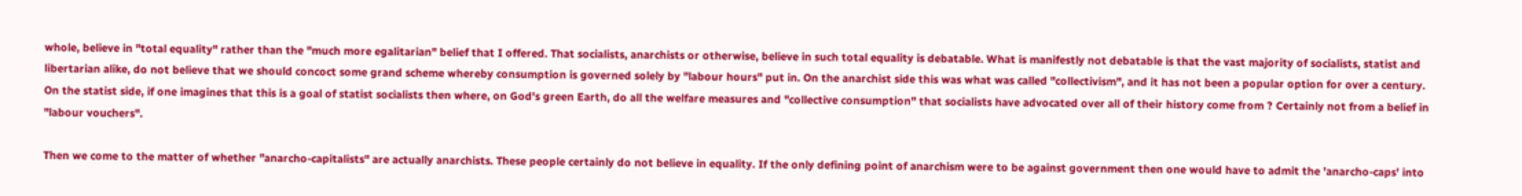whole, believe in "total equality" rather than the "much more egalitarian" belief that I offered. That socialists, anarchists or otherwise, believe in such total equality is debatable. What is manifestly not debatable is that the vast majority of socialists, statist and libertarian alike, do not believe that we should concoct some grand scheme whereby consumption is governed solely by "labour hours" put in. On the anarchist side this was what was called "collectivism", and it has not been a popular option for over a century. On the statist side, if one imagines that this is a goal of statist socialists then where, on God's green Earth, do all the welfare measures and "collective consumption" that socialists have advocated over all of their history come from ? Certainly not from a belief in "labour vouchers".

Then we come to the matter of whether "anarcho-capitalists" are actually anarchists. These people certainly do not believe in equality. If the only defining point of anarchism were to be against government then one would have to admit the 'anarcho-caps' into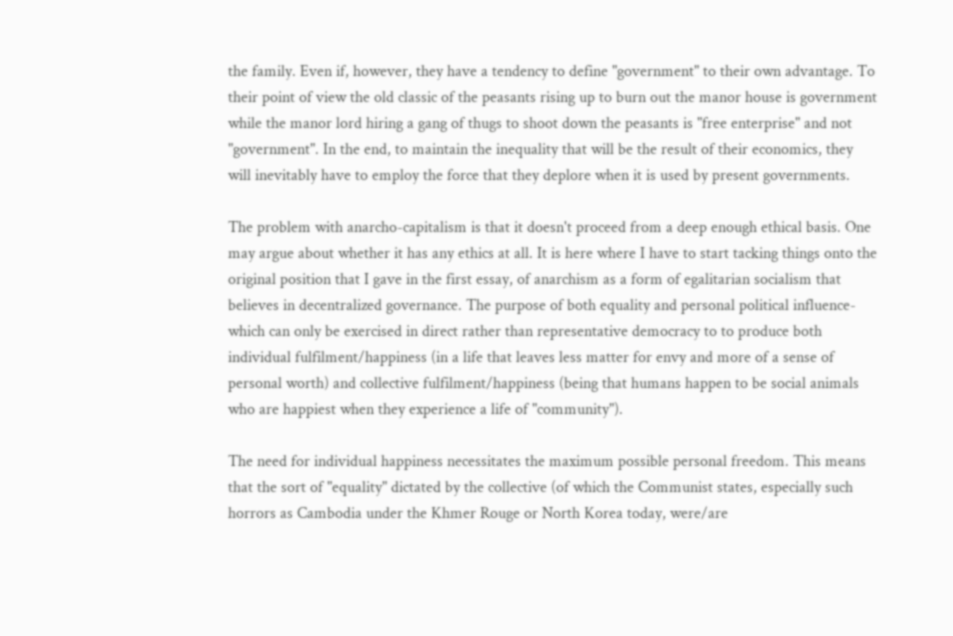the family. Even if, however, they have a tendency to define "government" to their own advantage. To their point of view the old classic of the peasants rising up to burn out the manor house is government while the manor lord hiring a gang of thugs to shoot down the peasants is "free enterprise" and not "government". In the end, to maintain the inequality that will be the result of their economics, they will inevitably have to employ the force that they deplore when it is used by present governments.

The problem with anarcho-capitalism is that it doesn't proceed from a deep enough ethical basis. One may argue about whether it has any ethics at all. It is here where I have to start tacking things onto the original position that I gave in the first essay, of anarchism as a form of egalitarian socialism that believes in decentralized governance. The purpose of both equality and personal political influence-which can only be exercised in direct rather than representative democracy to to produce both individual fulfilment/happiness (in a life that leaves less matter for envy and more of a sense of personal worth) and collective fulfilment/happiness (being that humans happen to be social animals who are happiest when they experience a life of "community").

The need for individual happiness necessitates the maximum possible personal freedom. This means that the sort of "equality" dictated by the collective (of which the Communist states, especially such horrors as Cambodia under the Khmer Rouge or North Korea today, were/are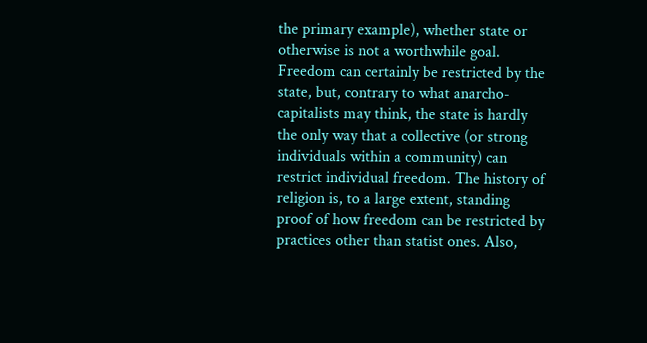the primary example), whether state or otherwise is not a worthwhile goal. Freedom can certainly be restricted by the state, but, contrary to what anarcho-capitalists may think, the state is hardly the only way that a collective (or strong individuals within a community) can restrict individual freedom. The history of religion is, to a large extent, standing proof of how freedom can be restricted by practices other than statist ones. Also,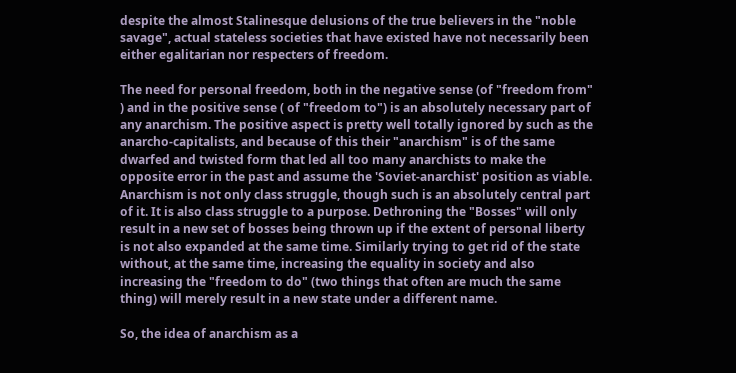despite the almost Stalinesque delusions of the true believers in the "noble savage", actual stateless societies that have existed have not necessarily been either egalitarian nor respecters of freedom.

The need for personal freedom, both in the negative sense (of "freedom from" ) and in the positive sense ( of "freedom to") is an absolutely necessary part of any anarchism. The positive aspect is pretty well totally ignored by such as the anarcho-capitalists, and because of this their "anarchism" is of the same dwarfed and twisted form that led all too many anarchists to make the opposite error in the past and assume the 'Soviet-anarchist' position as viable. Anarchism is not only class struggle, though such is an absolutely central part of it. It is also class struggle to a purpose. Dethroning the "Bosses" will only result in a new set of bosses being thrown up if the extent of personal liberty is not also expanded at the same time. Similarly trying to get rid of the state without, at the same time, increasing the equality in society and also increasing the "freedom to do" (two things that often are much the same thing) will merely result in a new state under a different name.

So, the idea of anarchism as a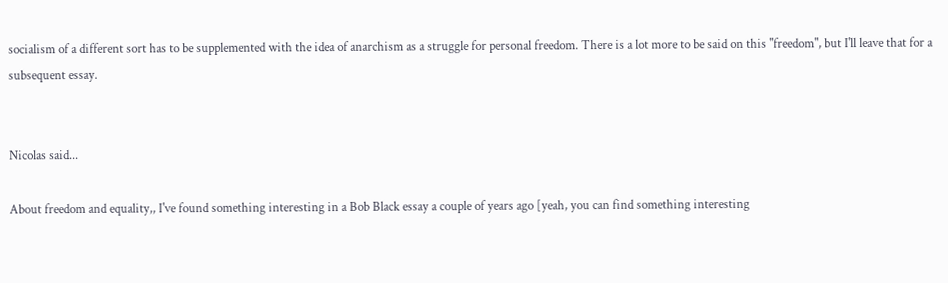socialism of a different sort has to be supplemented with the idea of anarchism as a struggle for personal freedom. There is a lot more to be said on this "freedom", but I'll leave that for a subsequent essay.


Nicolas said...

About freedom and equality,, I've found something interesting in a Bob Black essay a couple of years ago [yeah, you can find something interesting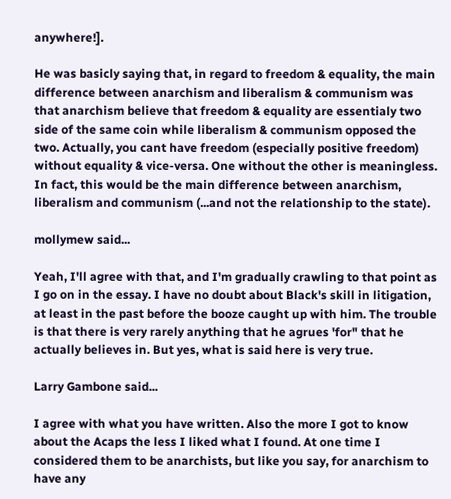anywhere!].

He was basicly saying that, in regard to freedom & equality, the main difference between anarchism and liberalism & communism was that anarchism believe that freedom & equality are essentialy two side of the same coin while liberalism & communism opposed the two. Actually, you cant have freedom (especially positive freedom) without equality & vice-versa. One without the other is meaningless. In fact, this would be the main difference between anarchism, liberalism and communism (...and not the relationship to the state).

mollymew said...

Yeah, I'll agree with that, and I'm gradually crawling to that point as I go on in the essay. I have no doubt about Black's skill in litigation, at least in the past before the booze caught up with him. The trouble is that there is very rarely anything that he agrues 'for" that he actually believes in. But yes, what is said here is very true.

Larry Gambone said...

I agree with what you have written. Also the more I got to know about the Acaps the less I liked what I found. At one time I considered them to be anarchists, but like you say, for anarchism to have any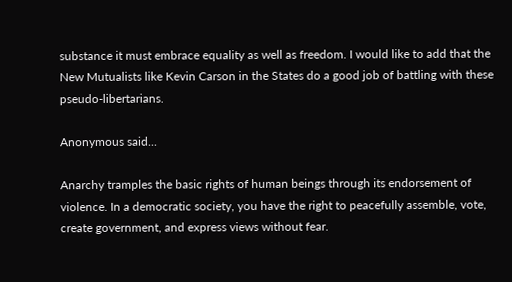substance it must embrace equality as well as freedom. I would like to add that the New Mutualists like Kevin Carson in the States do a good job of battling with these pseudo-libertarians.

Anonymous said...

Anarchy tramples the basic rights of human beings through its endorsement of violence. In a democratic society, you have the right to peacefully assemble, vote, create government, and express views without fear.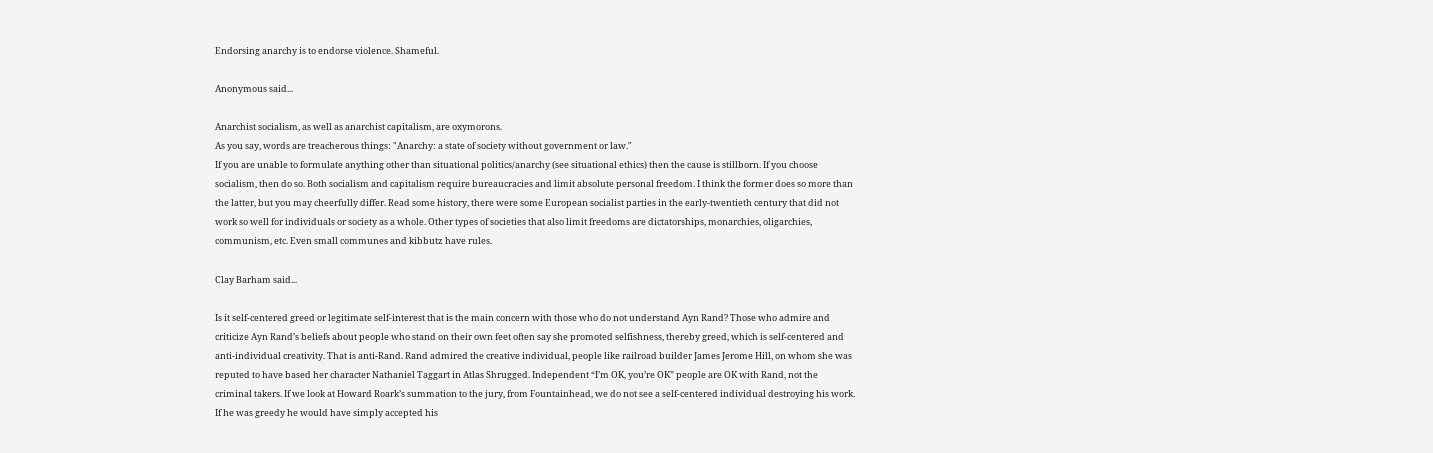Endorsing anarchy is to endorse violence. Shameful.

Anonymous said...

Anarchist socialism, as well as anarchist capitalism, are oxymorons.
As you say, words are treacherous things: "Anarchy: a state of society without government or law."
If you are unable to formulate anything other than situational politics/anarchy (see situational ethics) then the cause is stillborn. If you choose socialism, then do so. Both socialism and capitalism require bureaucracies and limit absolute personal freedom. I think the former does so more than the latter, but you may cheerfully differ. Read some history, there were some European socialist parties in the early-twentieth century that did not work so well for individuals or society as a whole. Other types of societies that also limit freedoms are dictatorships, monarchies, oligarchies, communism, etc. Even small communes and kibbutz have rules.

Clay Barham said...

Is it self-centered greed or legitimate self-interest that is the main concern with those who do not understand Ayn Rand? Those who admire and criticize Ayn Rand’s beliefs about people who stand on their own feet often say she promoted selfishness, thereby greed, which is self-centered and anti-individual creativity. That is anti-Rand. Rand admired the creative individual, people like railroad builder James Jerome Hill, on whom she was reputed to have based her character Nathaniel Taggart in Atlas Shrugged. Independent “I’m OK, you’re OK” people are OK with Rand, not the criminal takers. If we look at Howard Roark’s summation to the jury, from Fountainhead, we do not see a self-centered individual destroying his work. If he was greedy he would have simply accepted his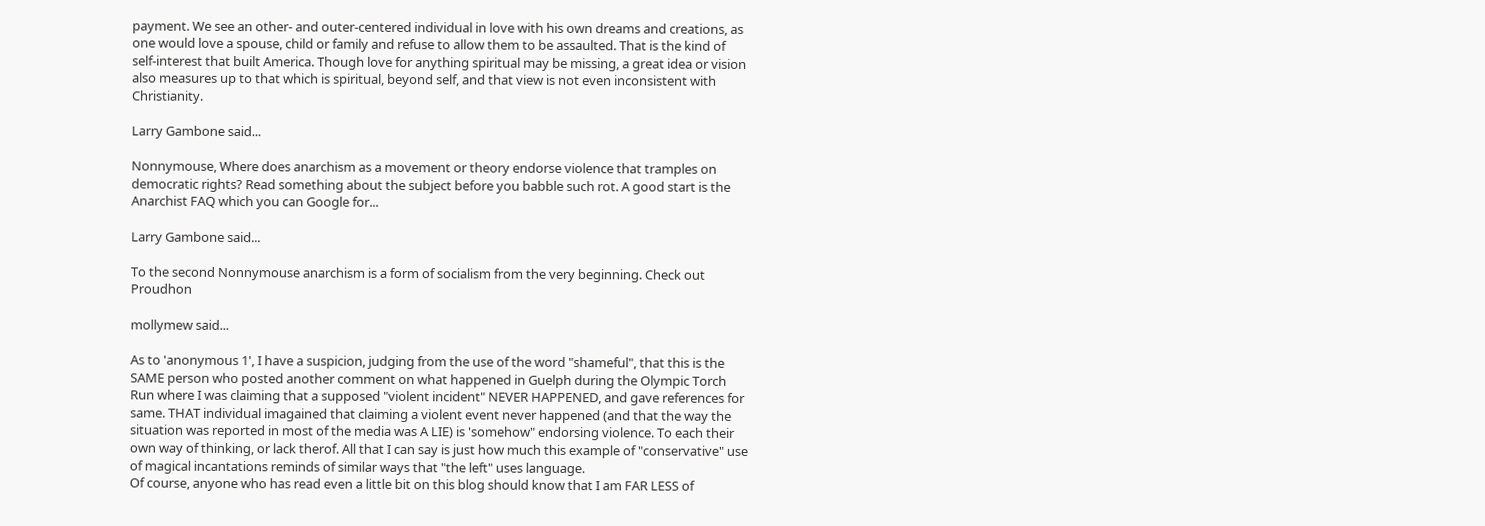payment. We see an other- and outer-centered individual in love with his own dreams and creations, as one would love a spouse, child or family and refuse to allow them to be assaulted. That is the kind of self-interest that built America. Though love for anything spiritual may be missing, a great idea or vision also measures up to that which is spiritual, beyond self, and that view is not even inconsistent with Christianity.

Larry Gambone said...

Nonnymouse, Where does anarchism as a movement or theory endorse violence that tramples on democratic rights? Read something about the subject before you babble such rot. A good start is the Anarchist FAQ which you can Google for...

Larry Gambone said...

To the second Nonnymouse anarchism is a form of socialism from the very beginning. Check out Proudhon

mollymew said...

As to 'anonymous 1', I have a suspicion, judging from the use of the word "shameful", that this is the SAME person who posted another comment on what happened in Guelph during the Olympic Torch Run where I was claiming that a supposed "violent incident" NEVER HAPPENED, and gave references for same. THAT individual imagained that claiming a violent event never happened (and that the way the situation was reported in most of the media was A LIE) is 'somehow" endorsing violence. To each their own way of thinking, or lack therof. All that I can say is just how much this example of "conservative" use of magical incantations reminds of similar ways that "the left" uses language.
Of course, anyone who has read even a little bit on this blog should know that I am FAR LESS of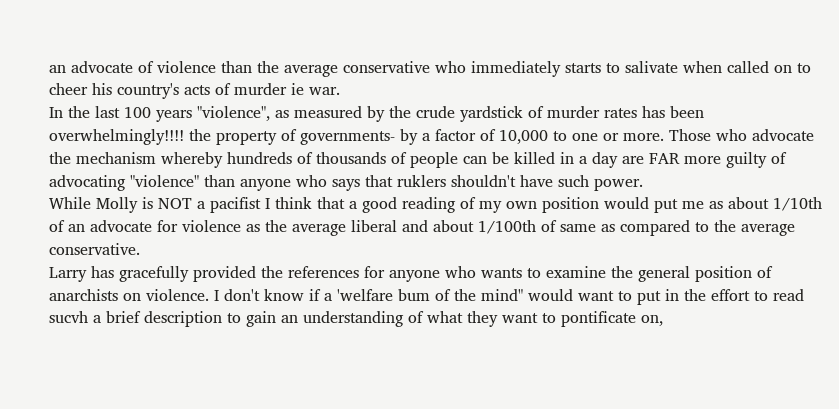an advocate of violence than the average conservative who immediately starts to salivate when called on to cheer his country's acts of murder ie war.
In the last 100 years "violence", as measured by the crude yardstick of murder rates has been overwhelmingly!!!! the property of governments- by a factor of 10,000 to one or more. Those who advocate the mechanism whereby hundreds of thousands of people can be killed in a day are FAR more guilty of advocating "violence" than anyone who says that ruklers shouldn't have such power.
While Molly is NOT a pacifist I think that a good reading of my own position would put me as about 1/10th of an advocate for violence as the average liberal and about 1/100th of same as compared to the average conservative.
Larry has gracefully provided the references for anyone who wants to examine the general position of anarchists on violence. I don't know if a 'welfare bum of the mind" would want to put in the effort to read sucvh a brief description to gain an understanding of what they want to pontificate on,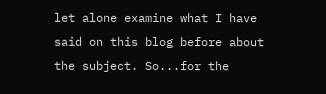let alone examine what I have said on this blog before about the subject. So...for the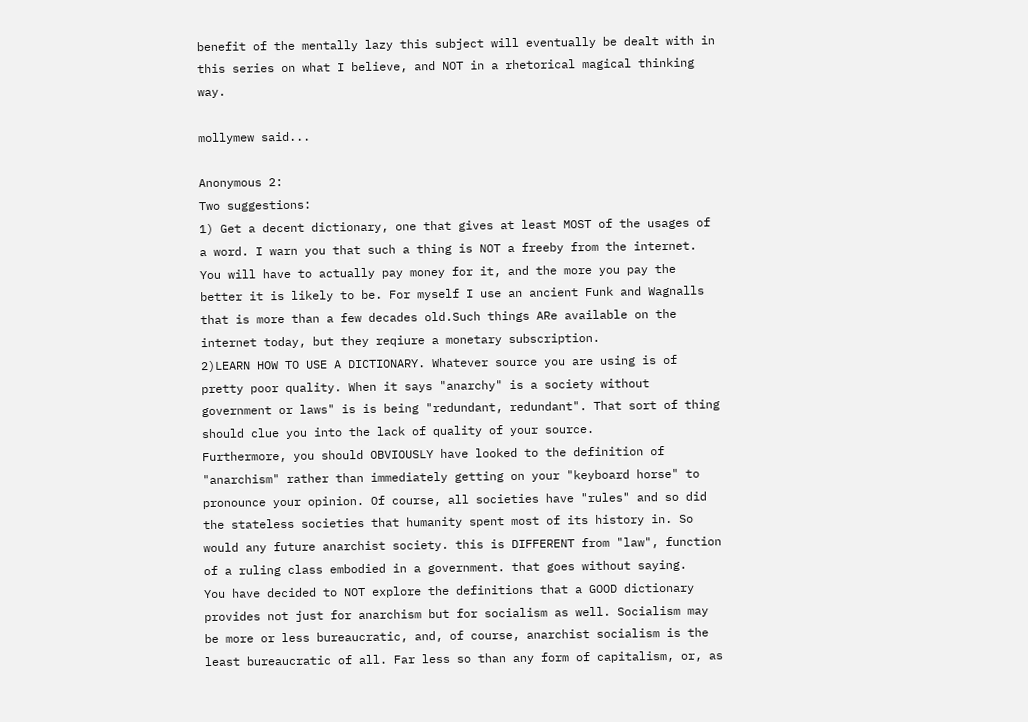benefit of the mentally lazy this subject will eventually be dealt with in this series on what I believe, and NOT in a rhetorical magical thinking way.

mollymew said...

Anonymous 2:
Two suggestions:
1) Get a decent dictionary, one that gives at least MOST of the usages of a word. I warn you that such a thing is NOT a freeby from the internet. You will have to actually pay money for it, and the more you pay the better it is likely to be. For myself I use an ancient Funk and Wagnalls that is more than a few decades old.Such things ARe available on the internet today, but they reqiure a monetary subscription.
2)LEARN HOW TO USE A DICTIONARY. Whatever source you are using is of pretty poor quality. When it says "anarchy" is a society without government or laws" is is being "redundant, redundant". That sort of thing should clue you into the lack of quality of your source.
Furthermore, you should OBVIOUSLY have looked to the definition of "anarchism" rather than immediately getting on your "keyboard horse" to pronounce your opinion. Of course, all societies have "rules" and so did the stateless societies that humanity spent most of its history in. So would any future anarchist society. this is DIFFERENT from "law", function of a ruling class embodied in a government. that goes without saying.
You have decided to NOT explore the definitions that a GOOD dictionary provides not just for anarchism but for socialism as well. Socialism may be more or less bureaucratic, and, of course, anarchist socialism is the least bureaucratic of all. Far less so than any form of capitalism, or, as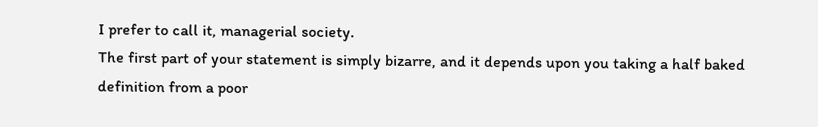I prefer to call it, managerial society.
The first part of your statement is simply bizarre, and it depends upon you taking a half baked definition from a poor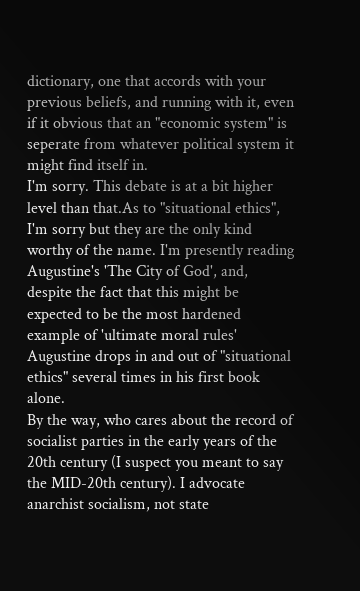dictionary, one that accords with your previous beliefs, and running with it, even if it obvious that an "economic system" is seperate from whatever political system it might find itself in.
I'm sorry. This debate is at a bit higher level than that.As to "situational ethics", I'm sorry but they are the only kind worthy of the name. I'm presently reading Augustine's 'The City of God', and, despite the fact that this might be expected to be the most hardened example of 'ultimate moral rules' Augustine drops in and out of "situational ethics" several times in his first book alone.
By the way, who cares about the record of socialist parties in the early years of the 20th century (I suspect you meant to say the MID-20th century). I advocate anarchist socialism, not state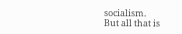socialism.
But all that is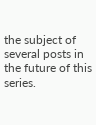the subject of several posts in the future of this series.